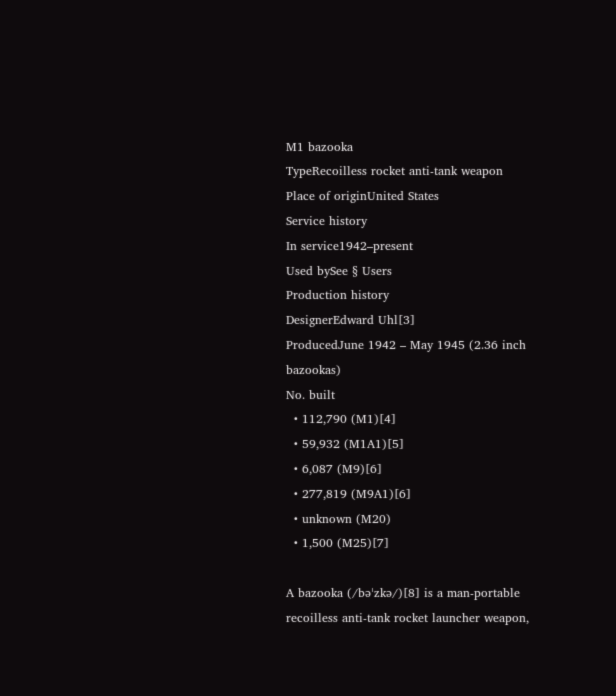M1 bazooka
TypeRecoilless rocket anti-tank weapon
Place of originUnited States
Service history
In service1942–present
Used bySee § Users
Production history
DesignerEdward Uhl[3]
ProducedJune 1942 – May 1945 (2.36 inch bazookas)
No. built
  • 112,790 (M1)[4]
  • 59,932 (M1A1)[5]
  • 6,087 (M9)[6]
  • 277,819 (M9A1)[6]
  • unknown (M20)
  • 1,500 (M25)[7]

A bazooka (/bəˈzkə/)[8] is a man-portable recoilless anti-tank rocket launcher weapon,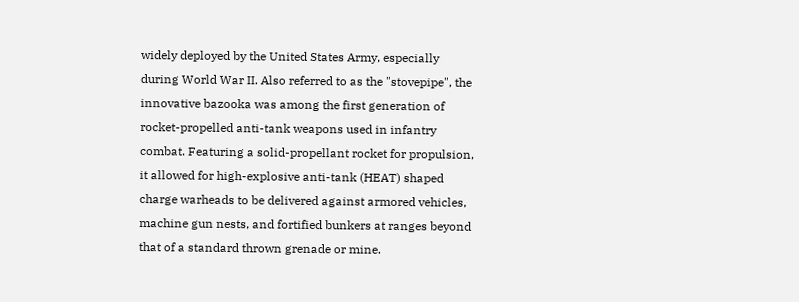widely deployed by the United States Army, especially during World War II. Also referred to as the "stovepipe", the innovative bazooka was among the first generation of rocket-propelled anti-tank weapons used in infantry combat. Featuring a solid-propellant rocket for propulsion, it allowed for high-explosive anti-tank (HEAT) shaped charge warheads to be delivered against armored vehicles, machine gun nests, and fortified bunkers at ranges beyond that of a standard thrown grenade or mine.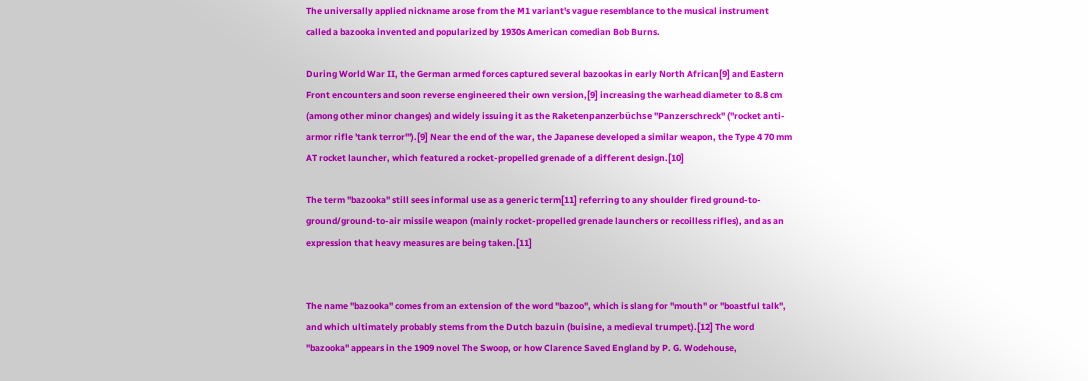The universally applied nickname arose from the M1 variant's vague resemblance to the musical instrument called a bazooka invented and popularized by 1930s American comedian Bob Burns.

During World War II, the German armed forces captured several bazookas in early North African[9] and Eastern Front encounters and soon reverse engineered their own version,[9] increasing the warhead diameter to 8.8 cm (among other minor changes) and widely issuing it as the Raketenpanzerbüchse "Panzerschreck" ("rocket anti-armor rifle 'tank terror'").[9] Near the end of the war, the Japanese developed a similar weapon, the Type 4 70 mm AT rocket launcher, which featured a rocket-propelled grenade of a different design.[10]

The term "bazooka" still sees informal use as a generic term[11] referring to any shoulder fired ground-to-ground/ground-to-air missile weapon (mainly rocket-propelled grenade launchers or recoilless rifles), and as an expression that heavy measures are being taken.[11]


The name "bazooka" comes from an extension of the word "bazoo", which is slang for "mouth" or "boastful talk", and which ultimately probably stems from the Dutch bazuin (buisine, a medieval trumpet).[12] The word "bazooka" appears in the 1909 novel The Swoop, or how Clarence Saved England by P. G. Wodehouse,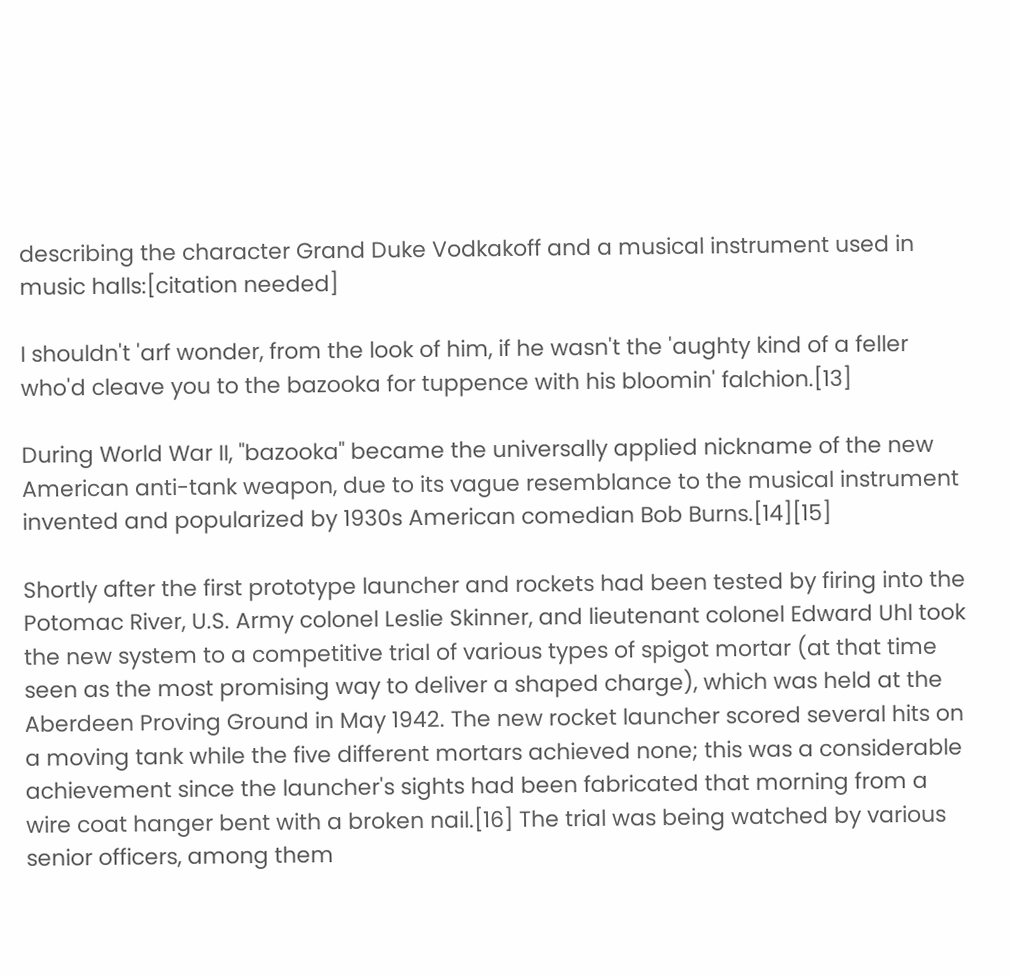describing the character Grand Duke Vodkakoff and a musical instrument used in music halls:[citation needed]

I shouldn't 'arf wonder, from the look of him, if he wasn't the 'aughty kind of a feller who'd cleave you to the bazooka for tuppence with his bloomin' falchion.[13]

During World War II, "bazooka" became the universally applied nickname of the new American anti-tank weapon, due to its vague resemblance to the musical instrument invented and popularized by 1930s American comedian Bob Burns.[14][15]

Shortly after the first prototype launcher and rockets had been tested by firing into the Potomac River, U.S. Army colonel Leslie Skinner, and lieutenant colonel Edward Uhl took the new system to a competitive trial of various types of spigot mortar (at that time seen as the most promising way to deliver a shaped charge), which was held at the Aberdeen Proving Ground in May 1942. The new rocket launcher scored several hits on a moving tank while the five different mortars achieved none; this was a considerable achievement since the launcher's sights had been fabricated that morning from a wire coat hanger bent with a broken nail.[16] The trial was being watched by various senior officers, among them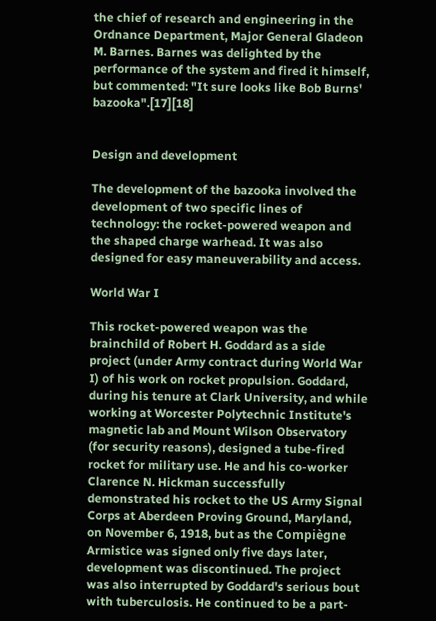the chief of research and engineering in the Ordnance Department, Major General Gladeon M. Barnes. Barnes was delighted by the performance of the system and fired it himself, but commented: "It sure looks like Bob Burns' bazooka".[17][18]


Design and development

The development of the bazooka involved the development of two specific lines of technology: the rocket-powered weapon and the shaped charge warhead. It was also designed for easy maneuverability and access.

World War I

This rocket-powered weapon was the brainchild of Robert H. Goddard as a side project (under Army contract during World War I) of his work on rocket propulsion. Goddard, during his tenure at Clark University, and while working at Worcester Polytechnic Institute's magnetic lab and Mount Wilson Observatory (for security reasons), designed a tube-fired rocket for military use. He and his co-worker Clarence N. Hickman successfully demonstrated his rocket to the US Army Signal Corps at Aberdeen Proving Ground, Maryland, on November 6, 1918, but as the Compiègne Armistice was signed only five days later, development was discontinued. The project was also interrupted by Goddard's serious bout with tuberculosis. He continued to be a part-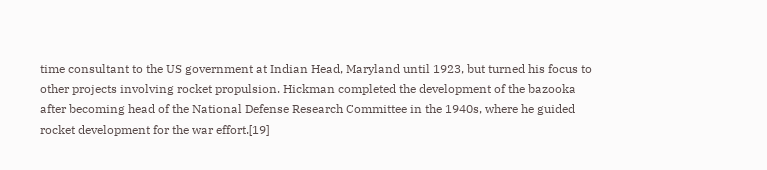time consultant to the US government at Indian Head, Maryland until 1923, but turned his focus to other projects involving rocket propulsion. Hickman completed the development of the bazooka after becoming head of the National Defense Research Committee in the 1940s, where he guided rocket development for the war effort.[19]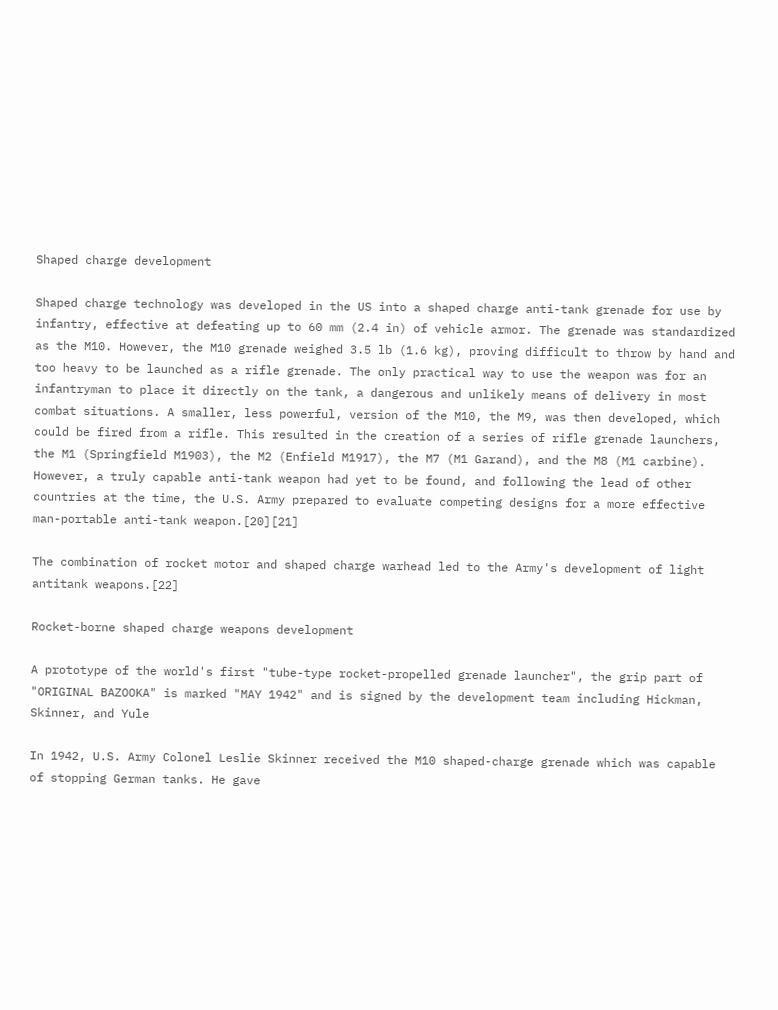Shaped charge development

Shaped charge technology was developed in the US into a shaped charge anti-tank grenade for use by infantry, effective at defeating up to 60 mm (2.4 in) of vehicle armor. The grenade was standardized as the M10. However, the M10 grenade weighed 3.5 lb (1.6 kg), proving difficult to throw by hand and too heavy to be launched as a rifle grenade. The only practical way to use the weapon was for an infantryman to place it directly on the tank, a dangerous and unlikely means of delivery in most combat situations. A smaller, less powerful, version of the M10, the M9, was then developed, which could be fired from a rifle. This resulted in the creation of a series of rifle grenade launchers, the M1 (Springfield M1903), the M2 (Enfield M1917), the M7 (M1 Garand), and the M8 (M1 carbine). However, a truly capable anti-tank weapon had yet to be found, and following the lead of other countries at the time, the U.S. Army prepared to evaluate competing designs for a more effective man-portable anti-tank weapon.[20][21]

The combination of rocket motor and shaped charge warhead led to the Army's development of light antitank weapons.[22]

Rocket-borne shaped charge weapons development

A prototype of the world's first "tube-type rocket-propelled grenade launcher", the grip part of "ORIGINAL BAZOOKA" is marked "MAY 1942" and is signed by the development team including Hickman, Skinner, and Yule

In 1942, U.S. Army Colonel Leslie Skinner received the M10 shaped-charge grenade which was capable of stopping German tanks. He gave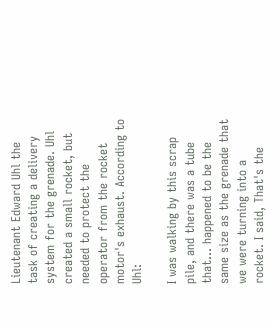Lieutenant Edward Uhl the task of creating a delivery system for the grenade. Uhl created a small rocket, but needed to protect the operator from the rocket motor's exhaust. According to Uhl:

I was walking by this scrap pile, and there was a tube that... happened to be the same size as the grenade that we were turning into a rocket. I said, That's the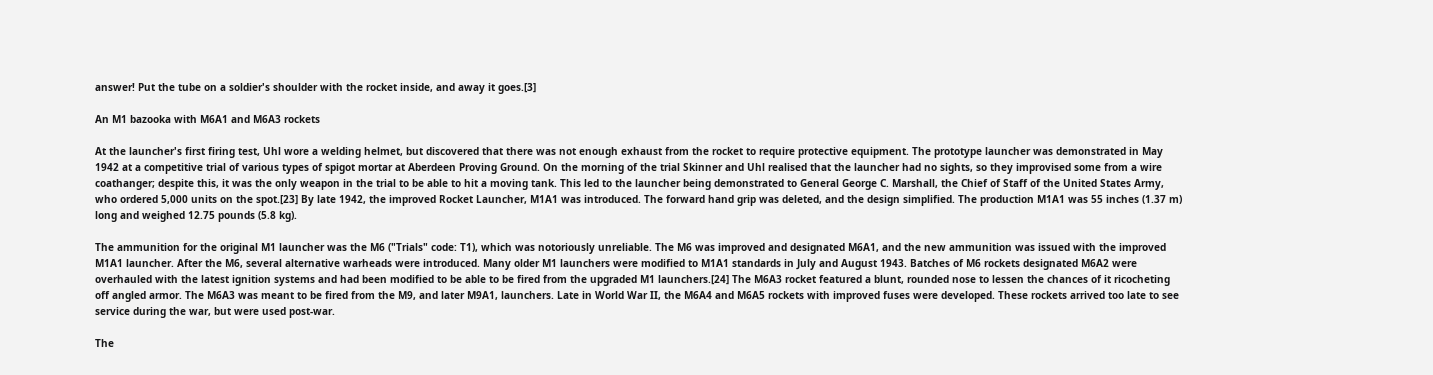answer! Put the tube on a soldier's shoulder with the rocket inside, and away it goes.[3]

An M1 bazooka with M6A1 and M6A3 rockets

At the launcher's first firing test, Uhl wore a welding helmet, but discovered that there was not enough exhaust from the rocket to require protective equipment. The prototype launcher was demonstrated in May 1942 at a competitive trial of various types of spigot mortar at Aberdeen Proving Ground. On the morning of the trial Skinner and Uhl realised that the launcher had no sights, so they improvised some from a wire coathanger; despite this, it was the only weapon in the trial to be able to hit a moving tank. This led to the launcher being demonstrated to General George C. Marshall, the Chief of Staff of the United States Army, who ordered 5,000 units on the spot.[23] By late 1942, the improved Rocket Launcher, M1A1 was introduced. The forward hand grip was deleted, and the design simplified. The production M1A1 was 55 inches (1.37 m) long and weighed 12.75 pounds (5.8 kg).

The ammunition for the original M1 launcher was the M6 ("Trials" code: T1), which was notoriously unreliable. The M6 was improved and designated M6A1, and the new ammunition was issued with the improved M1A1 launcher. After the M6, several alternative warheads were introduced. Many older M1 launchers were modified to M1A1 standards in July and August 1943. Batches of M6 rockets designated M6A2 were overhauled with the latest ignition systems and had been modified to be able to be fired from the upgraded M1 launchers.[24] The M6A3 rocket featured a blunt, rounded nose to lessen the chances of it ricocheting off angled armor. The M6A3 was meant to be fired from the M9, and later M9A1, launchers. Late in World War II, the M6A4 and M6A5 rockets with improved fuses were developed. These rockets arrived too late to see service during the war, but were used post-war.

The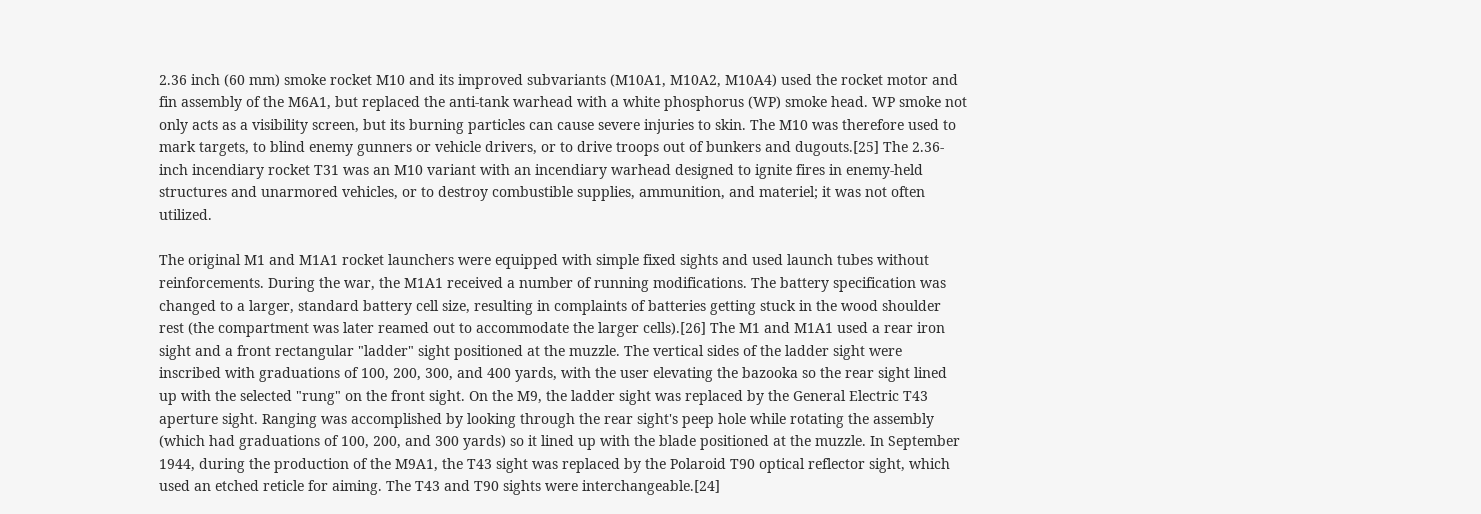2.36 inch (60 mm) smoke rocket M10 and its improved subvariants (M10A1, M10A2, M10A4) used the rocket motor and fin assembly of the M6A1, but replaced the anti-tank warhead with a white phosphorus (WP) smoke head. WP smoke not only acts as a visibility screen, but its burning particles can cause severe injuries to skin. The M10 was therefore used to mark targets, to blind enemy gunners or vehicle drivers, or to drive troops out of bunkers and dugouts.[25] The 2.36-inch incendiary rocket T31 was an M10 variant with an incendiary warhead designed to ignite fires in enemy-held structures and unarmored vehicles, or to destroy combustible supplies, ammunition, and materiel; it was not often utilized.

The original M1 and M1A1 rocket launchers were equipped with simple fixed sights and used launch tubes without reinforcements. During the war, the M1A1 received a number of running modifications. The battery specification was changed to a larger, standard battery cell size, resulting in complaints of batteries getting stuck in the wood shoulder rest (the compartment was later reamed out to accommodate the larger cells).[26] The M1 and M1A1 used a rear iron sight and a front rectangular "ladder" sight positioned at the muzzle. The vertical sides of the ladder sight were inscribed with graduations of 100, 200, 300, and 400 yards, with the user elevating the bazooka so the rear sight lined up with the selected "rung" on the front sight. On the M9, the ladder sight was replaced by the General Electric T43 aperture sight. Ranging was accomplished by looking through the rear sight's peep hole while rotating the assembly (which had graduations of 100, 200, and 300 yards) so it lined up with the blade positioned at the muzzle. In September 1944, during the production of the M9A1, the T43 sight was replaced by the Polaroid T90 optical reflector sight, which used an etched reticle for aiming. The T43 and T90 sights were interchangeable.[24]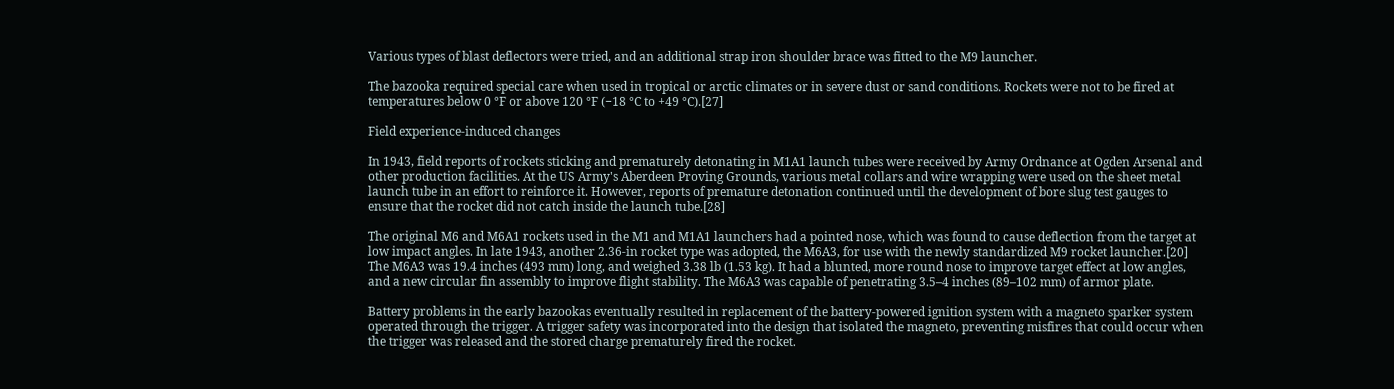Various types of blast deflectors were tried, and an additional strap iron shoulder brace was fitted to the M9 launcher.

The bazooka required special care when used in tropical or arctic climates or in severe dust or sand conditions. Rockets were not to be fired at temperatures below 0 °F or above 120 °F (−18 °C to +49 °C).[27]

Field experience-induced changes

In 1943, field reports of rockets sticking and prematurely detonating in M1A1 launch tubes were received by Army Ordnance at Ogden Arsenal and other production facilities. At the US Army's Aberdeen Proving Grounds, various metal collars and wire wrapping were used on the sheet metal launch tube in an effort to reinforce it. However, reports of premature detonation continued until the development of bore slug test gauges to ensure that the rocket did not catch inside the launch tube.[28]

The original M6 and M6A1 rockets used in the M1 and M1A1 launchers had a pointed nose, which was found to cause deflection from the target at low impact angles. In late 1943, another 2.36-in rocket type was adopted, the M6A3, for use with the newly standardized M9 rocket launcher.[20] The M6A3 was 19.4 inches (493 mm) long, and weighed 3.38 lb (1.53 kg). It had a blunted, more round nose to improve target effect at low angles, and a new circular fin assembly to improve flight stability. The M6A3 was capable of penetrating 3.5–4 inches (89–102 mm) of armor plate.

Battery problems in the early bazookas eventually resulted in replacement of the battery-powered ignition system with a magneto sparker system operated through the trigger. A trigger safety was incorporated into the design that isolated the magneto, preventing misfires that could occur when the trigger was released and the stored charge prematurely fired the rocket.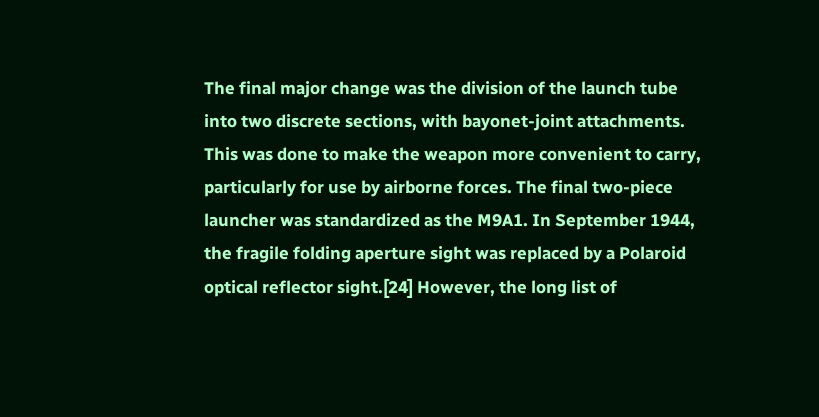The final major change was the division of the launch tube into two discrete sections, with bayonet-joint attachments. This was done to make the weapon more convenient to carry, particularly for use by airborne forces. The final two-piece launcher was standardized as the M9A1. In September 1944, the fragile folding aperture sight was replaced by a Polaroid optical reflector sight.[24] However, the long list of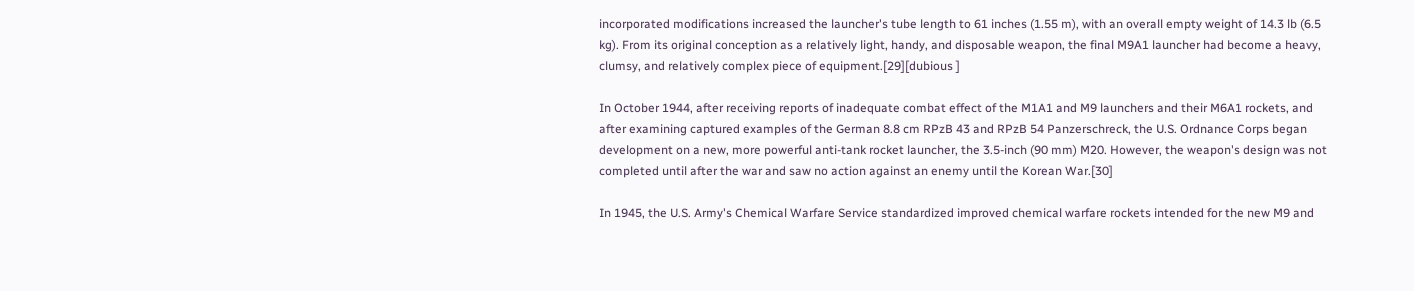incorporated modifications increased the launcher's tube length to 61 inches (1.55 m), with an overall empty weight of 14.3 lb (6.5 kg). From its original conception as a relatively light, handy, and disposable weapon, the final M9A1 launcher had become a heavy, clumsy, and relatively complex piece of equipment.[29][dubious ]

In October 1944, after receiving reports of inadequate combat effect of the M1A1 and M9 launchers and their M6A1 rockets, and after examining captured examples of the German 8.8 cm RPzB 43 and RPzB 54 Panzerschreck, the U.S. Ordnance Corps began development on a new, more powerful anti-tank rocket launcher, the 3.5-inch (90 mm) M20. However, the weapon's design was not completed until after the war and saw no action against an enemy until the Korean War.[30]

In 1945, the U.S. Army's Chemical Warfare Service standardized improved chemical warfare rockets intended for the new M9 and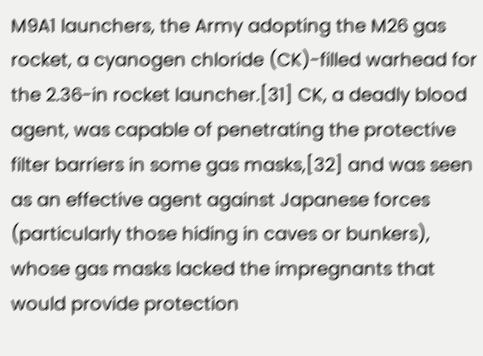M9A1 launchers, the Army adopting the M26 gas rocket, a cyanogen chloride (CK)-filled warhead for the 2.36-in rocket launcher.[31] CK, a deadly blood agent, was capable of penetrating the protective filter barriers in some gas masks,[32] and was seen as an effective agent against Japanese forces (particularly those hiding in caves or bunkers), whose gas masks lacked the impregnants that would provide protection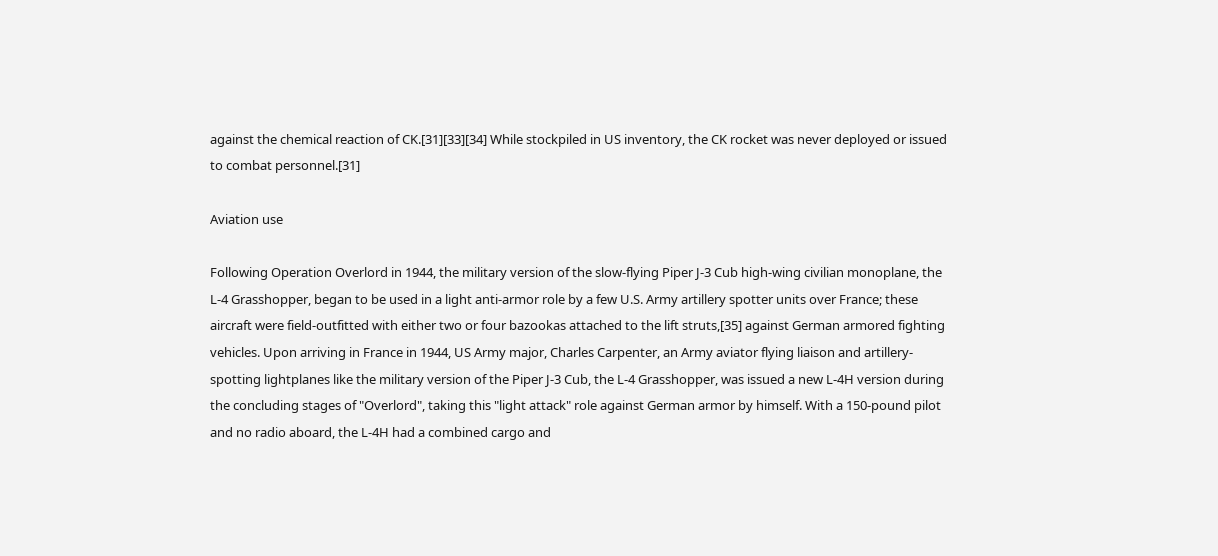against the chemical reaction of CK.[31][33][34] While stockpiled in US inventory, the CK rocket was never deployed or issued to combat personnel.[31]

Aviation use

Following Operation Overlord in 1944, the military version of the slow-flying Piper J-3 Cub high-wing civilian monoplane, the L-4 Grasshopper, began to be used in a light anti-armor role by a few U.S. Army artillery spotter units over France; these aircraft were field-outfitted with either two or four bazookas attached to the lift struts,[35] against German armored fighting vehicles. Upon arriving in France in 1944, US Army major, Charles Carpenter, an Army aviator flying liaison and artillery-spotting lightplanes like the military version of the Piper J-3 Cub, the L-4 Grasshopper, was issued a new L-4H version during the concluding stages of "Overlord", taking this "light attack" role against German armor by himself. With a 150-pound pilot and no radio aboard, the L-4H had a combined cargo and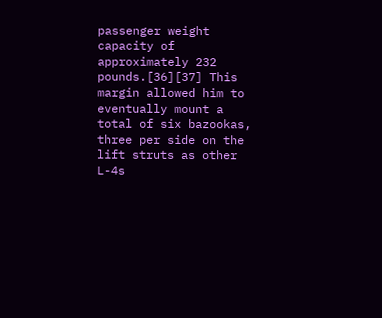passenger weight capacity of approximately 232 pounds.[36][37] This margin allowed him to eventually mount a total of six bazookas, three per side on the lift struts as other L-4s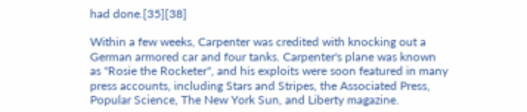had done.[35][38]

Within a few weeks, Carpenter was credited with knocking out a German armored car and four tanks. Carpenter's plane was known as "Rosie the Rocketer", and his exploits were soon featured in many press accounts, including Stars and Stripes, the Associated Press, Popular Science, The New York Sun, and Liberty magazine.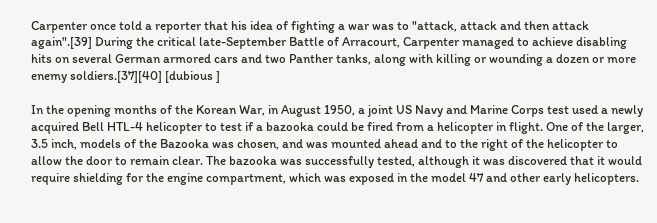Carpenter once told a reporter that his idea of fighting a war was to "attack, attack and then attack again".[39] During the critical late-September Battle of Arracourt, Carpenter managed to achieve disabling hits on several German armored cars and two Panther tanks, along with killing or wounding a dozen or more enemy soldiers.[37][40] [dubious ]

In the opening months of the Korean War, in August 1950, a joint US Navy and Marine Corps test used a newly acquired Bell HTL-4 helicopter to test if a bazooka could be fired from a helicopter in flight. One of the larger, 3.5 inch, models of the Bazooka was chosen, and was mounted ahead and to the right of the helicopter to allow the door to remain clear. The bazooka was successfully tested, although it was discovered that it would require shielding for the engine compartment, which was exposed in the model 47 and other early helicopters.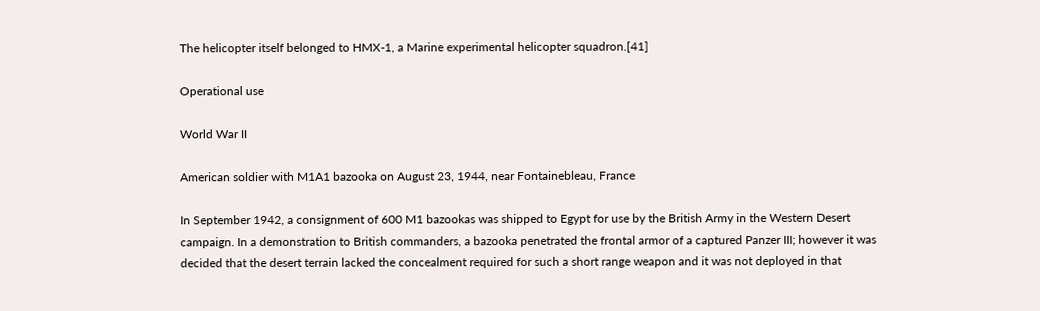The helicopter itself belonged to HMX-1, a Marine experimental helicopter squadron.[41]

Operational use

World War II

American soldier with M1A1 bazooka on August 23, 1944, near Fontainebleau, France

In September 1942, a consignment of 600 M1 bazookas was shipped to Egypt for use by the British Army in the Western Desert campaign. In a demonstration to British commanders, a bazooka penetrated the frontal armor of a captured Panzer III; however it was decided that the desert terrain lacked the concealment required for such a short range weapon and it was not deployed in that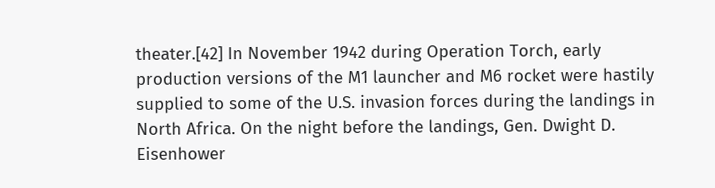theater.[42] In November 1942 during Operation Torch, early production versions of the M1 launcher and M6 rocket were hastily supplied to some of the U.S. invasion forces during the landings in North Africa. On the night before the landings, Gen. Dwight D. Eisenhower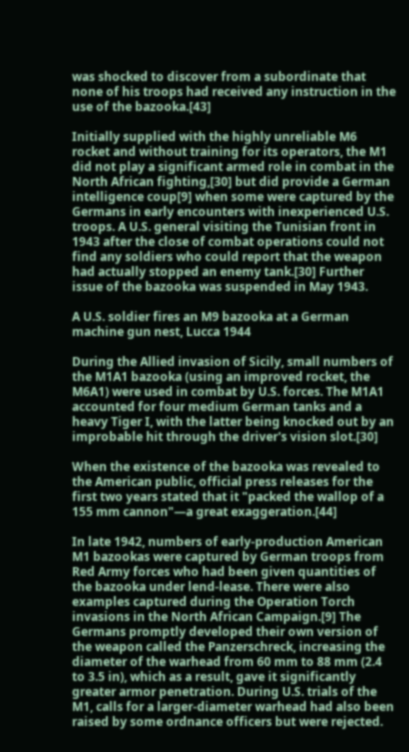was shocked to discover from a subordinate that none of his troops had received any instruction in the use of the bazooka.[43]

Initially supplied with the highly unreliable M6 rocket and without training for its operators, the M1 did not play a significant armed role in combat in the North African fighting,[30] but did provide a German intelligence coup[9] when some were captured by the Germans in early encounters with inexperienced U.S. troops. A U.S. general visiting the Tunisian front in 1943 after the close of combat operations could not find any soldiers who could report that the weapon had actually stopped an enemy tank.[30] Further issue of the bazooka was suspended in May 1943.

A U.S. soldier fires an M9 bazooka at a German machine gun nest, Lucca 1944

During the Allied invasion of Sicily, small numbers of the M1A1 bazooka (using an improved rocket, the M6A1) were used in combat by U.S. forces. The M1A1 accounted for four medium German tanks and a heavy Tiger I, with the latter being knocked out by an improbable hit through the driver's vision slot.[30]

When the existence of the bazooka was revealed to the American public, official press releases for the first two years stated that it "packed the wallop of a 155 mm cannon"—a great exaggeration.[44]

In late 1942, numbers of early-production American M1 bazookas were captured by German troops from Red Army forces who had been given quantities of the bazooka under lend-lease. There were also examples captured during the Operation Torch invasions in the North African Campaign.[9] The Germans promptly developed their own version of the weapon called the Panzerschreck, increasing the diameter of the warhead from 60 mm to 88 mm (2.4 to 3.5 in), which as a result, gave it significantly greater armor penetration. During U.S. trials of the M1, calls for a larger-diameter warhead had also been raised by some ordnance officers but were rejected.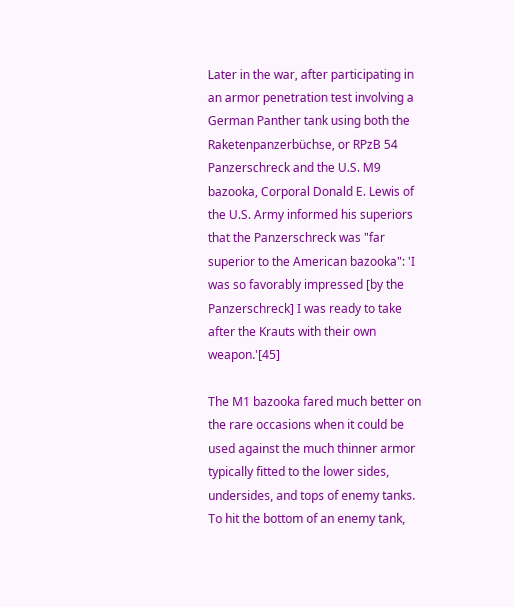Later in the war, after participating in an armor penetration test involving a German Panther tank using both the Raketenpanzerbüchse, or RPzB 54 Panzerschreck and the U.S. M9 bazooka, Corporal Donald E. Lewis of the U.S. Army informed his superiors that the Panzerschreck was "far superior to the American bazooka": 'I was so favorably impressed [by the Panzerschreck] I was ready to take after the Krauts with their own weapon.'[45]

The M1 bazooka fared much better on the rare occasions when it could be used against the much thinner armor typically fitted to the lower sides, undersides, and tops of enemy tanks. To hit the bottom of an enemy tank,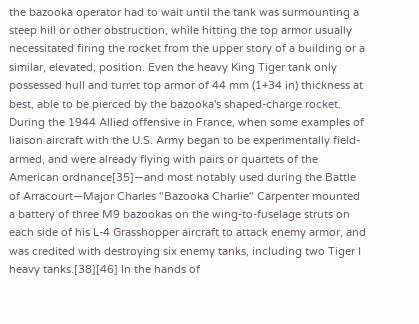the bazooka operator had to wait until the tank was surmounting a steep hill or other obstruction, while hitting the top armor usually necessitated firing the rocket from the upper story of a building or a similar, elevated, position. Even the heavy King Tiger tank only possessed hull and turret top armor of 44 mm (1+34 in) thickness at best, able to be pierced by the bazooka's shaped-charge rocket. During the 1944 Allied offensive in France, when some examples of liaison aircraft with the U.S. Army began to be experimentally field-armed, and were already flying with pairs or quartets of the American ordnance[35]—and most notably used during the Battle of Arracourt—Major Charles "Bazooka Charlie" Carpenter mounted a battery of three M9 bazookas on the wing-to-fuselage struts on each side of his L-4 Grasshopper aircraft to attack enemy armor, and was credited with destroying six enemy tanks, including two Tiger I heavy tanks.[38][46] In the hands of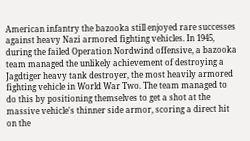American infantry the bazooka still enjoyed rare successes against heavy Nazi armored fighting vehicles. In 1945, during the failed Operation Nordwind offensive, a bazooka team managed the unlikely achievement of destroying a Jagdtiger heavy tank destroyer, the most heavily armored fighting vehicle in World War Two. The team managed to do this by positioning themselves to get a shot at the massive vehicle's thinner side armor, scoring a direct hit on the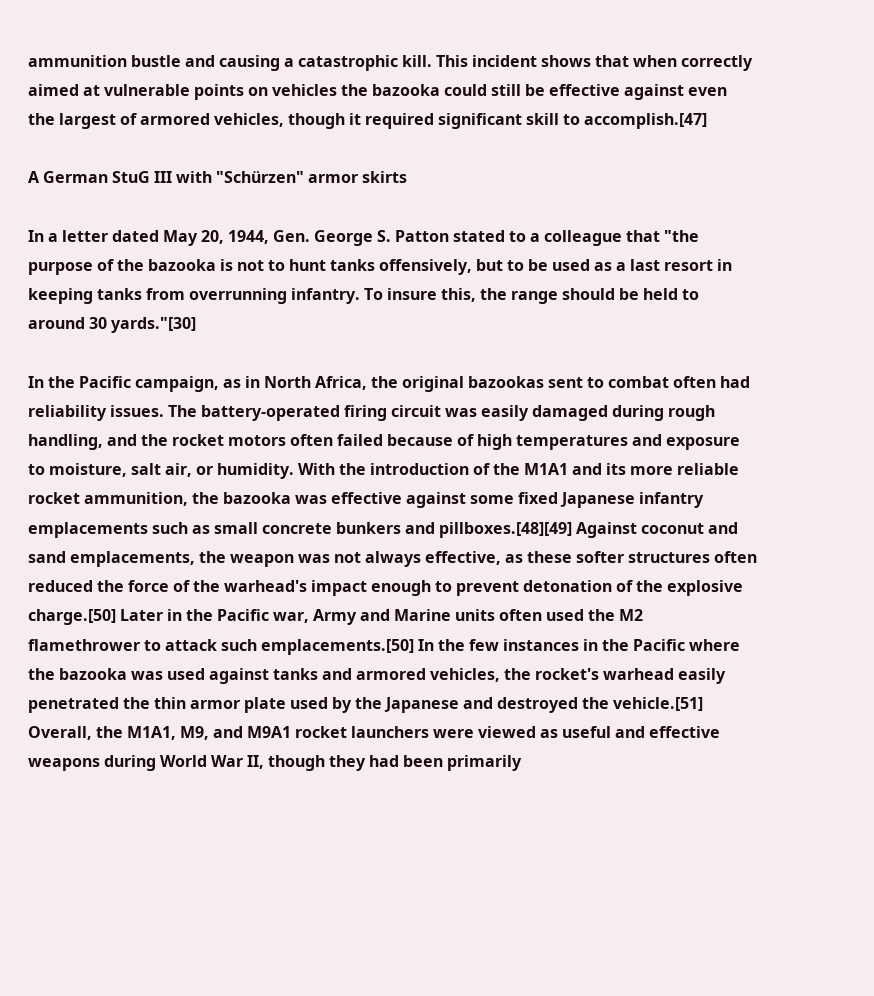ammunition bustle and causing a catastrophic kill. This incident shows that when correctly aimed at vulnerable points on vehicles the bazooka could still be effective against even the largest of armored vehicles, though it required significant skill to accomplish.[47]

A German StuG III with "Schürzen" armor skirts

In a letter dated May 20, 1944, Gen. George S. Patton stated to a colleague that "the purpose of the bazooka is not to hunt tanks offensively, but to be used as a last resort in keeping tanks from overrunning infantry. To insure this, the range should be held to around 30 yards."[30]

In the Pacific campaign, as in North Africa, the original bazookas sent to combat often had reliability issues. The battery-operated firing circuit was easily damaged during rough handling, and the rocket motors often failed because of high temperatures and exposure to moisture, salt air, or humidity. With the introduction of the M1A1 and its more reliable rocket ammunition, the bazooka was effective against some fixed Japanese infantry emplacements such as small concrete bunkers and pillboxes.[48][49] Against coconut and sand emplacements, the weapon was not always effective, as these softer structures often reduced the force of the warhead's impact enough to prevent detonation of the explosive charge.[50] Later in the Pacific war, Army and Marine units often used the M2 flamethrower to attack such emplacements.[50] In the few instances in the Pacific where the bazooka was used against tanks and armored vehicles, the rocket's warhead easily penetrated the thin armor plate used by the Japanese and destroyed the vehicle.[51] Overall, the M1A1, M9, and M9A1 rocket launchers were viewed as useful and effective weapons during World War II, though they had been primarily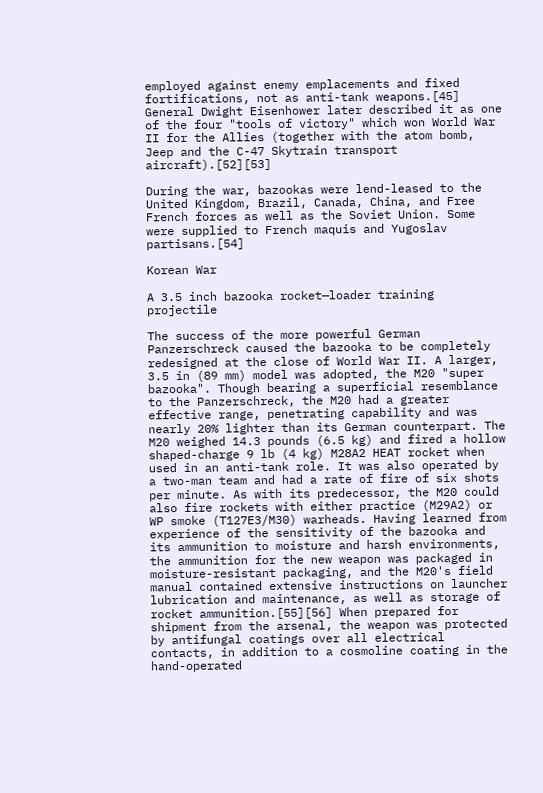employed against enemy emplacements and fixed fortifications, not as anti-tank weapons.[45] General Dwight Eisenhower later described it as one of the four "tools of victory" which won World War II for the Allies (together with the atom bomb, Jeep and the C-47 Skytrain transport aircraft).[52][53]

During the war, bazookas were lend-leased to the United Kingdom, Brazil, Canada, China, and Free French forces as well as the Soviet Union. Some were supplied to French maquis and Yugoslav partisans.[54]

Korean War

A 3.5 inch bazooka rocket—loader training projectile

The success of the more powerful German Panzerschreck caused the bazooka to be completely redesigned at the close of World War II. A larger, 3.5 in (89 mm) model was adopted, the M20 "super bazooka". Though bearing a superficial resemblance to the Panzerschreck, the M20 had a greater effective range, penetrating capability and was nearly 20% lighter than its German counterpart. The M20 weighed 14.3 pounds (6.5 kg) and fired a hollow shaped-charge 9 lb (4 kg) M28A2 HEAT rocket when used in an anti-tank role. It was also operated by a two-man team and had a rate of fire of six shots per minute. As with its predecessor, the M20 could also fire rockets with either practice (M29A2) or WP smoke (T127E3/M30) warheads. Having learned from experience of the sensitivity of the bazooka and its ammunition to moisture and harsh environments, the ammunition for the new weapon was packaged in moisture-resistant packaging, and the M20's field manual contained extensive instructions on launcher lubrication and maintenance, as well as storage of rocket ammunition.[55][56] When prepared for shipment from the arsenal, the weapon was protected by antifungal coatings over all electrical contacts, in addition to a cosmoline coating in the hand-operated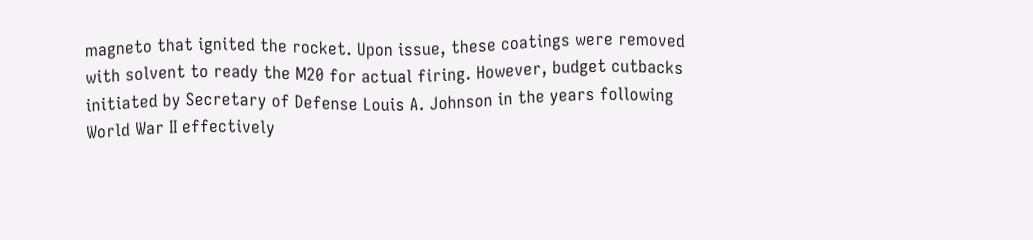magneto that ignited the rocket. Upon issue, these coatings were removed with solvent to ready the M20 for actual firing. However, budget cutbacks initiated by Secretary of Defense Louis A. Johnson in the years following World War II effectively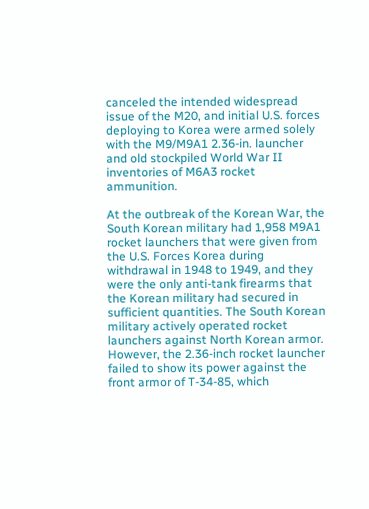canceled the intended widespread issue of the M20, and initial U.S. forces deploying to Korea were armed solely with the M9/M9A1 2.36-in. launcher and old stockpiled World War II inventories of M6A3 rocket ammunition.

At the outbreak of the Korean War, the South Korean military had 1,958 M9A1 rocket launchers that were given from the U.S. Forces Korea during withdrawal in 1948 to 1949, and they were the only anti-tank firearms that the Korean military had secured in sufficient quantities. The South Korean military actively operated rocket launchers against North Korean armor. However, the 2.36-inch rocket launcher failed to show its power against the front armor of T-34-85, which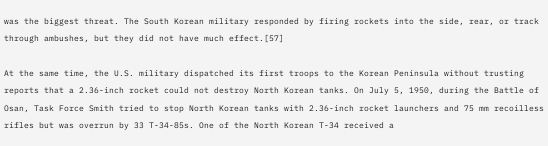was the biggest threat. The South Korean military responded by firing rockets into the side, rear, or track through ambushes, but they did not have much effect.[57]

At the same time, the U.S. military dispatched its first troops to the Korean Peninsula without trusting reports that a 2.36-inch rocket could not destroy North Korean tanks. On July 5, 1950, during the Battle of Osan, Task Force Smith tried to stop North Korean tanks with 2.36-inch rocket launchers and 75 mm recoilless rifles but was overrun by 33 T-34-85s. One of the North Korean T-34 received a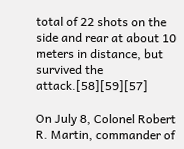total of 22 shots on the side and rear at about 10 meters in distance, but survived the attack.[58][59][57]

On July 8, Colonel Robert R. Martin, commander of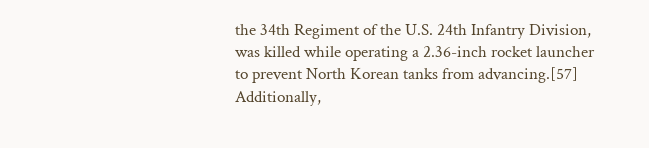the 34th Regiment of the U.S. 24th Infantry Division, was killed while operating a 2.36-inch rocket launcher to prevent North Korean tanks from advancing.[57] Additionally,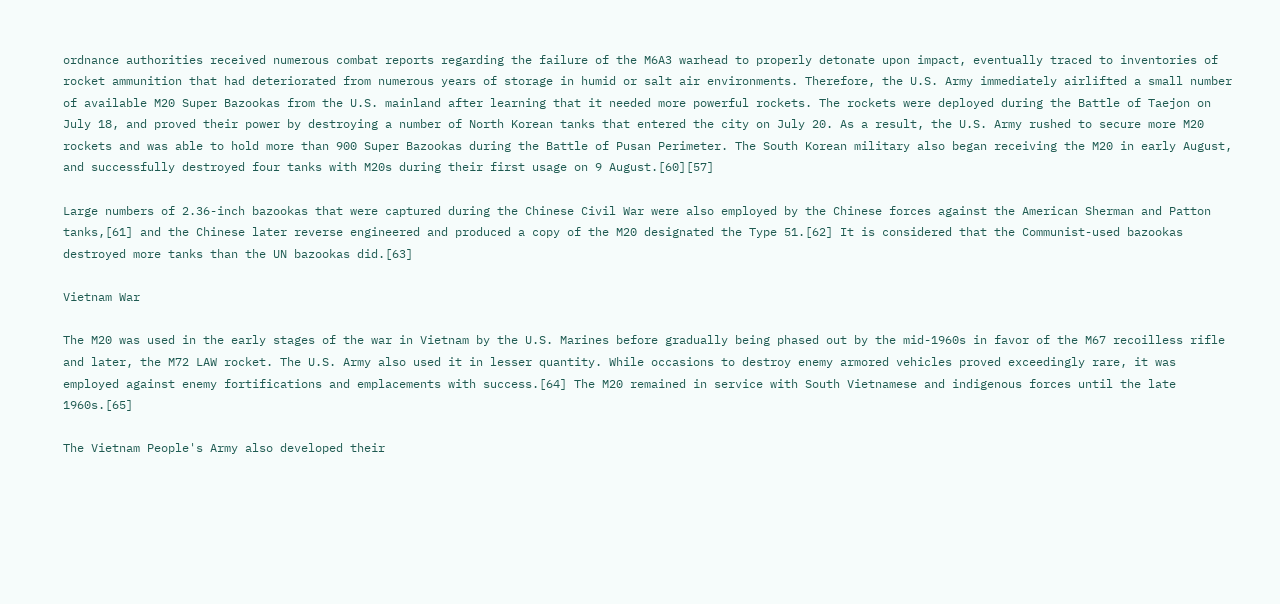ordnance authorities received numerous combat reports regarding the failure of the M6A3 warhead to properly detonate upon impact, eventually traced to inventories of rocket ammunition that had deteriorated from numerous years of storage in humid or salt air environments. Therefore, the U.S. Army immediately airlifted a small number of available M20 Super Bazookas from the U.S. mainland after learning that it needed more powerful rockets. The rockets were deployed during the Battle of Taejon on July 18, and proved their power by destroying a number of North Korean tanks that entered the city on July 20. As a result, the U.S. Army rushed to secure more M20 rockets and was able to hold more than 900 Super Bazookas during the Battle of Pusan Perimeter. The South Korean military also began receiving the M20 in early August, and successfully destroyed four tanks with M20s during their first usage on 9 August.[60][57]

Large numbers of 2.36-inch bazookas that were captured during the Chinese Civil War were also employed by the Chinese forces against the American Sherman and Patton tanks,[61] and the Chinese later reverse engineered and produced a copy of the M20 designated the Type 51.[62] It is considered that the Communist-used bazookas destroyed more tanks than the UN bazookas did.[63]

Vietnam War

The M20 was used in the early stages of the war in Vietnam by the U.S. Marines before gradually being phased out by the mid-1960s in favor of the M67 recoilless rifle and later, the M72 LAW rocket. The U.S. Army also used it in lesser quantity. While occasions to destroy enemy armored vehicles proved exceedingly rare, it was employed against enemy fortifications and emplacements with success.[64] The M20 remained in service with South Vietnamese and indigenous forces until the late 1960s.[65]

The Vietnam People's Army also developed their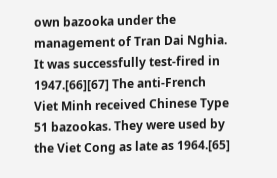own bazooka under the management of Tran Dai Nghia. It was successfully test-fired in 1947.[66][67] The anti-French Viet Minh received Chinese Type 51 bazookas. They were used by the Viet Cong as late as 1964.[65]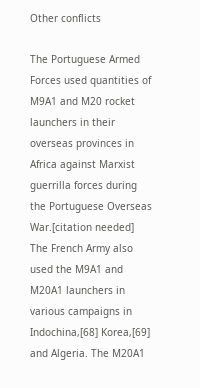Other conflicts

The Portuguese Armed Forces used quantities of M9A1 and M20 rocket launchers in their overseas provinces in Africa against Marxist guerrilla forces during the Portuguese Overseas War.[citation needed] The French Army also used the M9A1 and M20A1 launchers in various campaigns in Indochina,[68] Korea,[69] and Algeria. The M20A1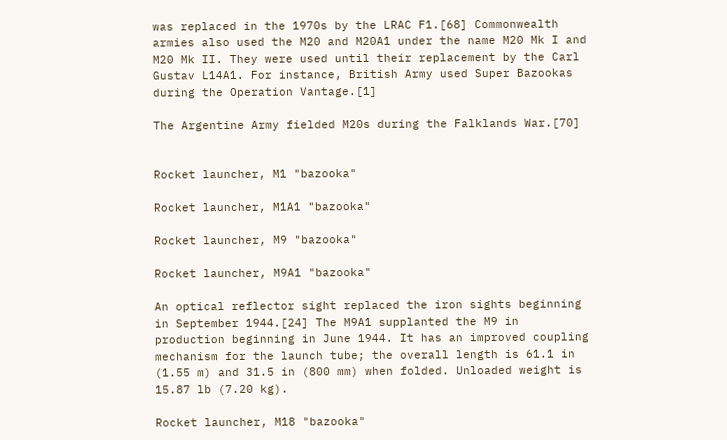was replaced in the 1970s by the LRAC F1.[68] Commonwealth armies also used the M20 and M20A1 under the name M20 Mk I and M20 Mk II. They were used until their replacement by the Carl Gustav L14A1. For instance, British Army used Super Bazookas during the Operation Vantage.[1]

The Argentine Army fielded M20s during the Falklands War.[70]


Rocket launcher, M1 "bazooka"

Rocket launcher, M1A1 "bazooka"

Rocket launcher, M9 "bazooka"

Rocket launcher, M9A1 "bazooka"

An optical reflector sight replaced the iron sights beginning in September 1944.[24] The M9A1 supplanted the M9 in production beginning in June 1944. It has an improved coupling mechanism for the launch tube; the overall length is 61.1 in (1.55 m) and 31.5 in (800 mm) when folded. Unloaded weight is 15.87 lb (7.20 kg).

Rocket launcher, M18 "bazooka"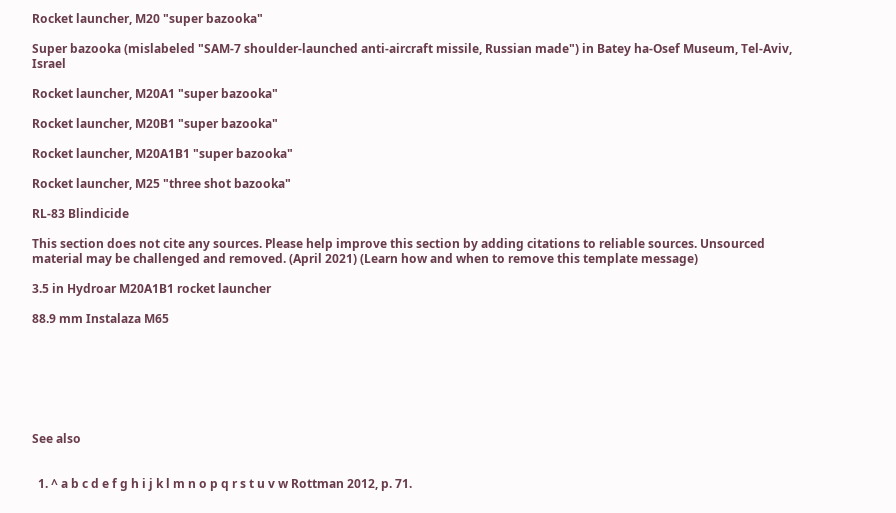Rocket launcher, M20 "super bazooka"

Super bazooka (mislabeled "SAM-7 shoulder-launched anti-aircraft missile, Russian made") in Batey ha-Osef Museum, Tel-Aviv, Israel

Rocket launcher, M20A1 "super bazooka"

Rocket launcher, M20B1 "super bazooka"

Rocket launcher, M20A1B1 "super bazooka"

Rocket launcher, M25 "three shot bazooka"

RL-83 Blindicide

This section does not cite any sources. Please help improve this section by adding citations to reliable sources. Unsourced material may be challenged and removed. (April 2021) (Learn how and when to remove this template message)

3.5 in Hydroar M20A1B1 rocket launcher

88.9 mm Instalaza M65







See also


  1. ^ a b c d e f g h i j k l m n o p q r s t u v w Rottman 2012, p. 71.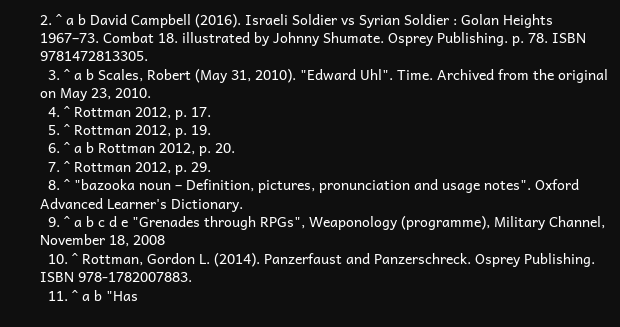2. ^ a b David Campbell (2016). Israeli Soldier vs Syrian Soldier : Golan Heights 1967–73. Combat 18. illustrated by Johnny Shumate. Osprey Publishing. p. 78. ISBN 9781472813305.
  3. ^ a b Scales, Robert (May 31, 2010). "Edward Uhl". Time. Archived from the original on May 23, 2010.
  4. ^ Rottman 2012, p. 17.
  5. ^ Rottman 2012, p. 19.
  6. ^ a b Rottman 2012, p. 20.
  7. ^ Rottman 2012, p. 29.
  8. ^ "bazooka noun – Definition, pictures, pronunciation and usage notes". Oxford Advanced Learner's Dictionary.
  9. ^ a b c d e "Grenades through RPGs", Weaponology (programme), Military Channel, November 18, 2008
  10. ^ Rottman, Gordon L. (2014). Panzerfaust and Panzerschreck. Osprey Publishing. ISBN 978-1782007883.
  11. ^ a b "Has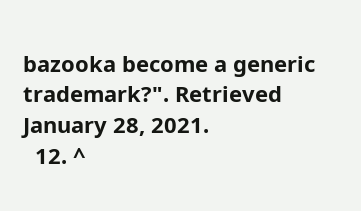bazooka become a generic trademark?". Retrieved January 28, 2021.
  12. ^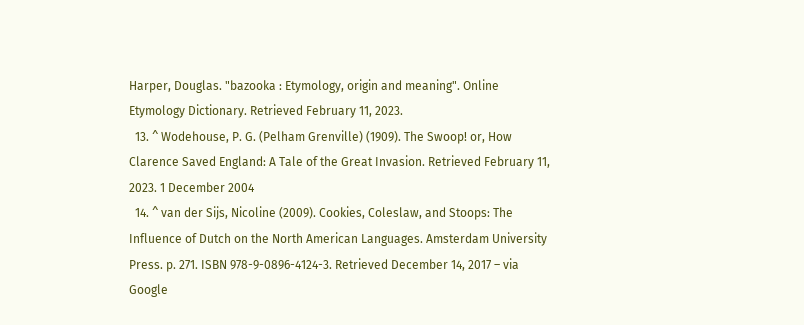Harper, Douglas. "bazooka : Etymology, origin and meaning". Online Etymology Dictionary. Retrieved February 11, 2023.
  13. ^ Wodehouse, P. G. (Pelham Grenville) (1909). The Swoop! or, How Clarence Saved England: A Tale of the Great Invasion. Retrieved February 11, 2023. 1 December 2004
  14. ^ van der Sijs, Nicoline (2009). Cookies, Coleslaw, and Stoops: The Influence of Dutch on the North American Languages. Amsterdam University Press. p. 271. ISBN 978-9-0896-4124-3. Retrieved December 14, 2017 – via Google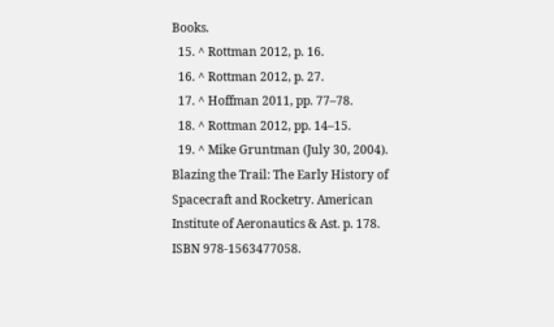Books.
  15. ^ Rottman 2012, p. 16.
  16. ^ Rottman 2012, p. 27.
  17. ^ Hoffman 2011, pp. 77–78.
  18. ^ Rottman 2012, pp. 14–15.
  19. ^ Mike Gruntman (July 30, 2004). Blazing the Trail: The Early History of Spacecraft and Rocketry. American Institute of Aeronautics & Ast. p. 178. ISBN 978-1563477058.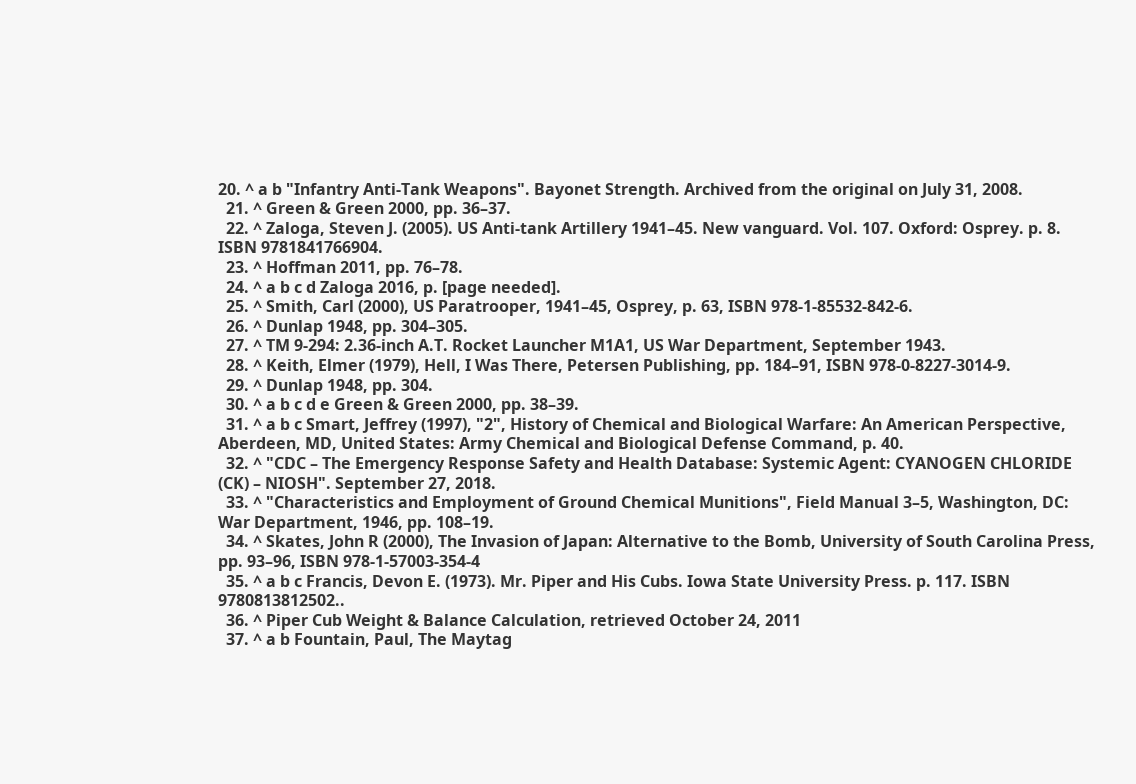20. ^ a b "Infantry Anti-Tank Weapons". Bayonet Strength. Archived from the original on July 31, 2008.
  21. ^ Green & Green 2000, pp. 36–37.
  22. ^ Zaloga, Steven J. (2005). US Anti-tank Artillery 1941–45. New vanguard. Vol. 107. Oxford: Osprey. p. 8. ISBN 9781841766904.
  23. ^ Hoffman 2011, pp. 76–78.
  24. ^ a b c d Zaloga 2016, p. [page needed].
  25. ^ Smith, Carl (2000), US Paratrooper, 1941–45, Osprey, p. 63, ISBN 978-1-85532-842-6.
  26. ^ Dunlap 1948, pp. 304–305.
  27. ^ TM 9-294: 2.36-inch A.T. Rocket Launcher M1A1, US War Department, September 1943.
  28. ^ Keith, Elmer (1979), Hell, I Was There, Petersen Publishing, pp. 184–91, ISBN 978-0-8227-3014-9.
  29. ^ Dunlap 1948, pp. 304.
  30. ^ a b c d e Green & Green 2000, pp. 38–39.
  31. ^ a b c Smart, Jeffrey (1997), "2", History of Chemical and Biological Warfare: An American Perspective, Aberdeen, MD, United States: Army Chemical and Biological Defense Command, p. 40.
  32. ^ "CDC – The Emergency Response Safety and Health Database: Systemic Agent: CYANOGEN CHLORIDE (CK) – NIOSH". September 27, 2018.
  33. ^ "Characteristics and Employment of Ground Chemical Munitions", Field Manual 3–5, Washington, DC: War Department, 1946, pp. 108–19.
  34. ^ Skates, John R (2000), The Invasion of Japan: Alternative to the Bomb, University of South Carolina Press, pp. 93–96, ISBN 978-1-57003-354-4
  35. ^ a b c Francis, Devon E. (1973). Mr. Piper and His Cubs. Iowa State University Press. p. 117. ISBN 9780813812502..
  36. ^ Piper Cub Weight & Balance Calculation, retrieved October 24, 2011
  37. ^ a b Fountain, Paul, The Maytag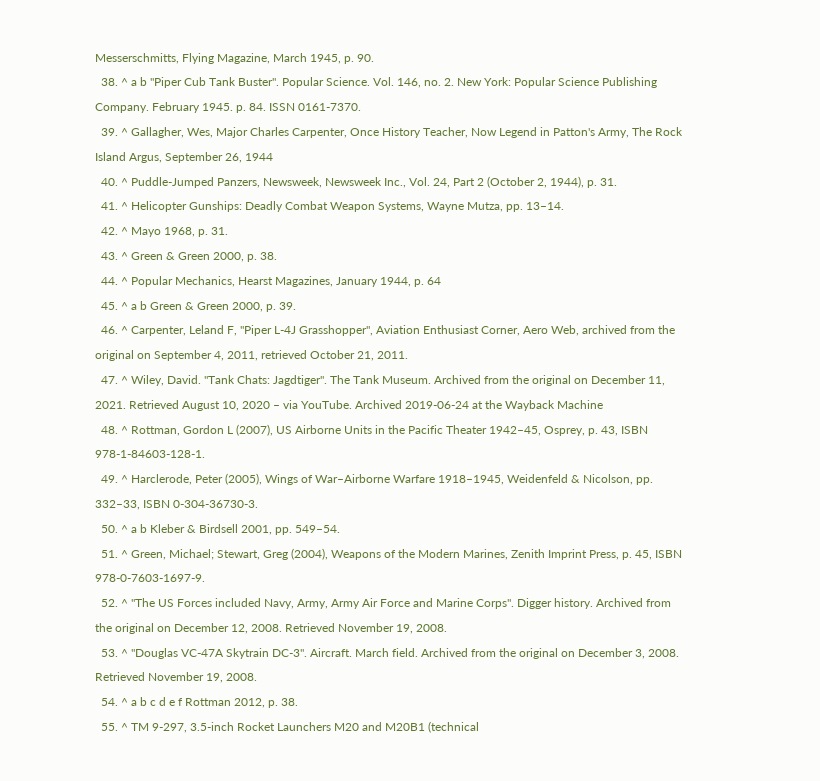Messerschmitts, Flying Magazine, March 1945, p. 90.
  38. ^ a b "Piper Cub Tank Buster". Popular Science. Vol. 146, no. 2. New York: Popular Science Publishing Company. February 1945. p. 84. ISSN 0161-7370.
  39. ^ Gallagher, Wes, Major Charles Carpenter, Once History Teacher, Now Legend in Patton's Army, The Rock Island Argus, September 26, 1944
  40. ^ Puddle-Jumped Panzers, Newsweek, Newsweek Inc., Vol. 24, Part 2 (October 2, 1944), p. 31.
  41. ^ Helicopter Gunships: Deadly Combat Weapon Systems, Wayne Mutza, pp. 13–14.
  42. ^ Mayo 1968, p. 31.
  43. ^ Green & Green 2000, p. 38.
  44. ^ Popular Mechanics, Hearst Magazines, January 1944, p. 64
  45. ^ a b Green & Green 2000, p. 39.
  46. ^ Carpenter, Leland F, "Piper L-4J Grasshopper", Aviation Enthusiast Corner, Aero Web, archived from the original on September 4, 2011, retrieved October 21, 2011.
  47. ^ Wiley, David. "Tank Chats: Jagdtiger". The Tank Museum. Archived from the original on December 11, 2021. Retrieved August 10, 2020 – via YouTube. Archived 2019-06-24 at the Wayback Machine
  48. ^ Rottman, Gordon L (2007), US Airborne Units in the Pacific Theater 1942–45, Osprey, p. 43, ISBN 978-1-84603-128-1.
  49. ^ Harclerode, Peter (2005), Wings of War–Airborne Warfare 1918–1945, Weidenfeld & Nicolson, pp. 332–33, ISBN 0-304-36730-3.
  50. ^ a b Kleber & Birdsell 2001, pp. 549–54.
  51. ^ Green, Michael; Stewart, Greg (2004), Weapons of the Modern Marines, Zenith Imprint Press, p. 45, ISBN 978-0-7603-1697-9.
  52. ^ "The US Forces included Navy, Army, Army Air Force and Marine Corps". Digger history. Archived from the original on December 12, 2008. Retrieved November 19, 2008.
  53. ^ "Douglas VC-47A Skytrain DC-3". Aircraft. March field. Archived from the original on December 3, 2008. Retrieved November 19, 2008.
  54. ^ a b c d e f Rottman 2012, p. 38.
  55. ^ TM 9-297, 3.5-inch Rocket Launchers M20 and M20B1 (technical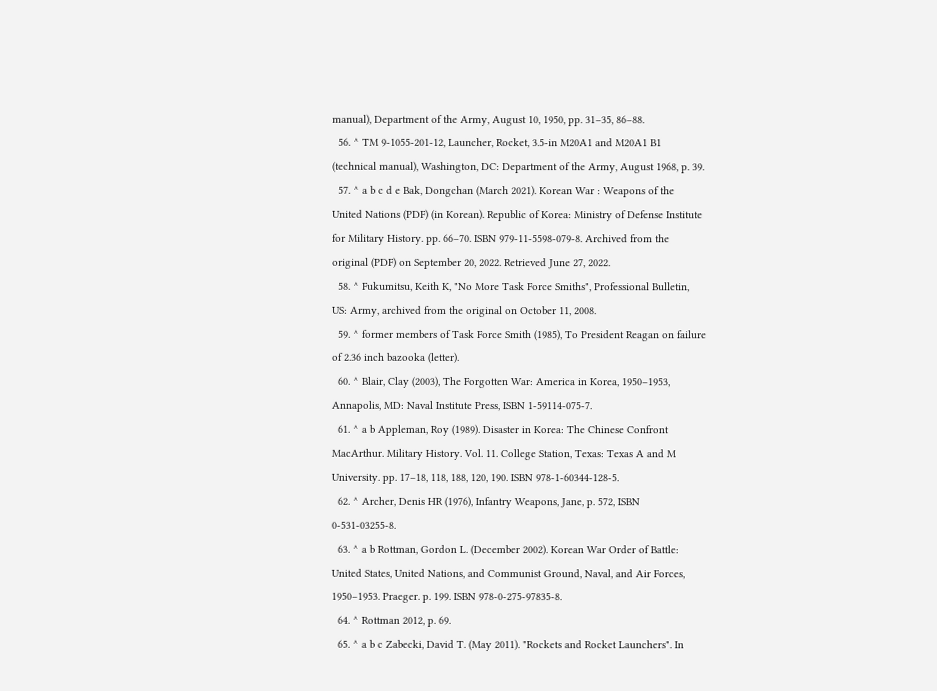manual), Department of the Army, August 10, 1950, pp. 31–35, 86–88.
  56. ^ TM 9-1055-201-12, Launcher, Rocket, 3.5-in M20A1 and M20A1 B1 (technical manual), Washington, DC: Department of the Army, August 1968, p. 39.
  57. ^ a b c d e Bak, Dongchan (March 2021). Korean War : Weapons of the United Nations (PDF) (in Korean). Republic of Korea: Ministry of Defense Institute for Military History. pp. 66–70. ISBN 979-11-5598-079-8. Archived from the original (PDF) on September 20, 2022. Retrieved June 27, 2022.
  58. ^ Fukumitsu, Keith K, "No More Task Force Smiths", Professional Bulletin, US: Army, archived from the original on October 11, 2008.
  59. ^ former members of Task Force Smith (1985), To President Reagan on failure of 2.36 inch bazooka (letter).
  60. ^ Blair, Clay (2003), The Forgotten War: America in Korea, 1950–1953, Annapolis, MD: Naval Institute Press, ISBN 1-59114-075-7.
  61. ^ a b Appleman, Roy (1989). Disaster in Korea: The Chinese Confront MacArthur. Military History. Vol. 11. College Station, Texas: Texas A and M University. pp. 17–18, 118, 188, 120, 190. ISBN 978-1-60344-128-5.
  62. ^ Archer, Denis HR (1976), Infantry Weapons, Jane, p. 572, ISBN 0-531-03255-8.
  63. ^ a b Rottman, Gordon L. (December 2002). Korean War Order of Battle: United States, United Nations, and Communist Ground, Naval, and Air Forces, 1950–1953. Praeger. p. 199. ISBN 978-0-275-97835-8.
  64. ^ Rottman 2012, p. 69.
  65. ^ a b c Zabecki, David T. (May 2011). "Rockets and Rocket Launchers". In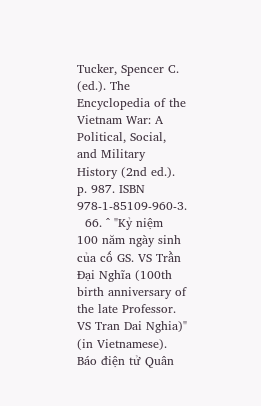Tucker, Spencer C. (ed.). The Encyclopedia of the Vietnam War: A Political, Social, and Military History (2nd ed.). p. 987. ISBN 978-1-85109-960-3.
  66. ^ "Kỷ niệm 100 năm ngày sinh của cố GS. VS Trần Đại Nghĩa (100th birth anniversary of the late Professor. VS Tran Dai Nghia)" (in Vietnamese). Báo điện tử Quân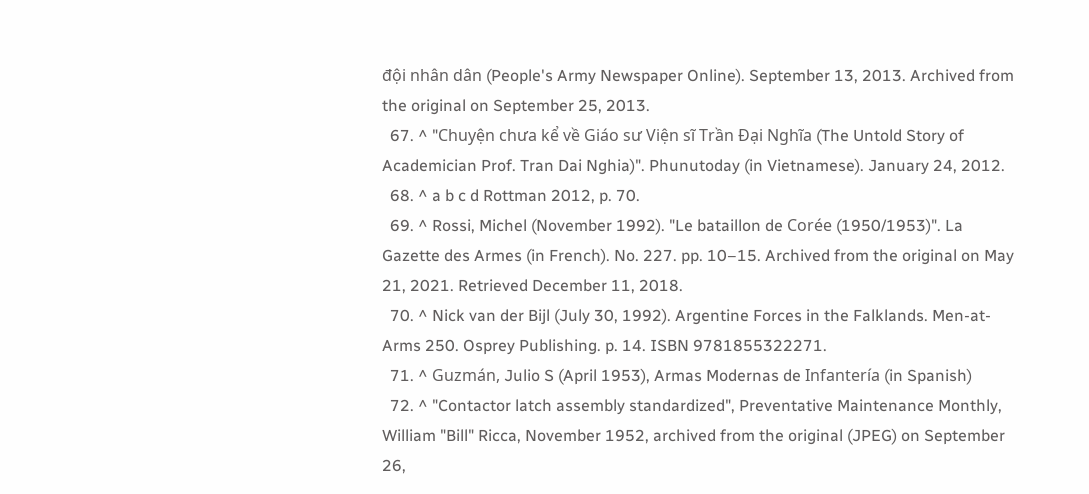đội nhân dân (People's Army Newspaper Online). September 13, 2013. Archived from the original on September 25, 2013.
  67. ^ "Chuyện chưa kể về Giáo sư Viện sĩ Trần Đại Nghĩa (The Untold Story of Academician Prof. Tran Dai Nghia)". Phunutoday (in Vietnamese). January 24, 2012.
  68. ^ a b c d Rottman 2012, p. 70.
  69. ^ Rossi, Michel (November 1992). "Le bataillon de Corée (1950/1953)". La Gazette des Armes (in French). No. 227. pp. 10–15. Archived from the original on May 21, 2021. Retrieved December 11, 2018.
  70. ^ Nick van der Bijl (July 30, 1992). Argentine Forces in the Falklands. Men-at-Arms 250. Osprey Publishing. p. 14. ISBN 9781855322271.
  71. ^ Guzmán, Julio S (April 1953), Armas Modernas de Infantería (in Spanish)
  72. ^ "Contactor latch assembly standardized", Preventative Maintenance Monthly, William "Bill" Ricca, November 1952, archived from the original (JPEG) on September 26,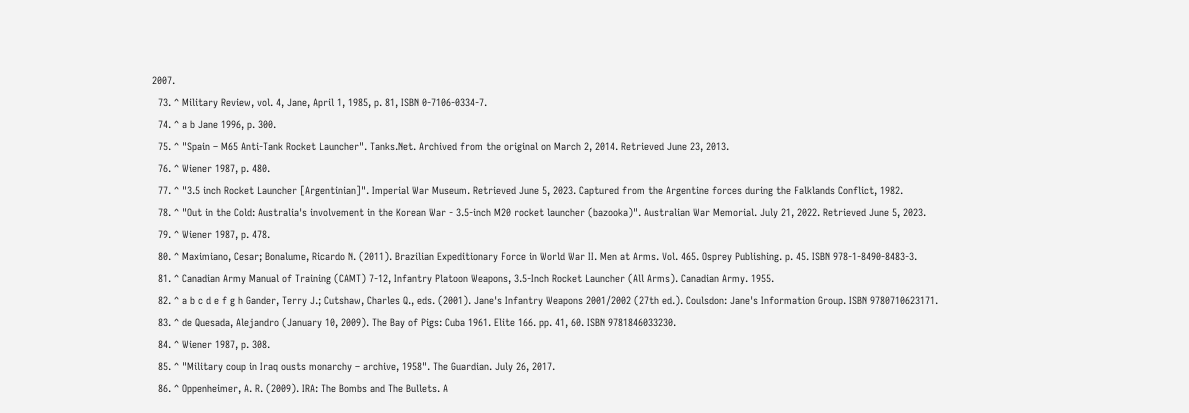2007.
  73. ^ Military Review, vol. 4, Jane, April 1, 1985, p. 81, ISBN 0-7106-0334-7.
  74. ^ a b Jane 1996, p. 300.
  75. ^ "Spain – M65 Anti-Tank Rocket Launcher". Tanks.Net. Archived from the original on March 2, 2014. Retrieved June 23, 2013.
  76. ^ Wiener 1987, p. 480.
  77. ^ "3.5 inch Rocket Launcher [Argentinian]". Imperial War Museum. Retrieved June 5, 2023. Captured from the Argentine forces during the Falklands Conflict, 1982.
  78. ^ "Out in the Cold: Australia's involvement in the Korean War - 3.5-inch M20 rocket launcher (bazooka)". Australian War Memorial. July 21, 2022. Retrieved June 5, 2023.
  79. ^ Wiener 1987, p. 478.
  80. ^ Maximiano, Cesar; Bonalume, Ricardo N. (2011). Brazilian Expeditionary Force in World War II. Men at Arms. Vol. 465. Osprey Publishing. p. 45. ISBN 978-1-8490-8483-3.
  81. ^ Canadian Army Manual of Training (CAMT) 7-12, Infantry Platoon Weapons, 3.5-Inch Rocket Launcher (All Arms). Canadian Army. 1955.
  82. ^ a b c d e f g h Gander, Terry J.; Cutshaw, Charles Q., eds. (2001). Jane's Infantry Weapons 2001/2002 (27th ed.). Coulsdon: Jane's Information Group. ISBN 9780710623171.
  83. ^ de Quesada, Alejandro (January 10, 2009). The Bay of Pigs: Cuba 1961. Elite 166. pp. 41, 60. ISBN 9781846033230.
  84. ^ Wiener 1987, p. 308.
  85. ^ "Military coup in Iraq ousts monarchy – archive, 1958". The Guardian. July 26, 2017.
  86. ^ Oppenheimer, A. R. (2009). IRA: The Bombs and The Bullets. A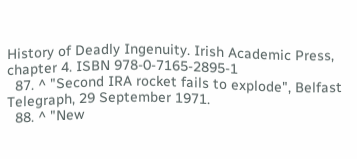History of Deadly Ingenuity. Irish Academic Press, chapter 4. ISBN 978-0-7165-2895-1
  87. ^ "Second IRA rocket fails to explode", Belfast Telegraph, 29 September 1971.
  88. ^ "New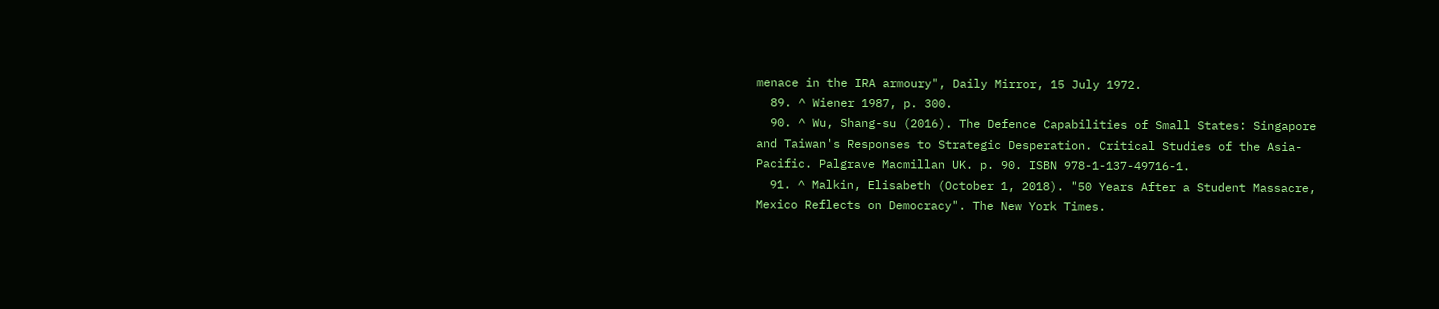menace in the IRA armoury", Daily Mirror, 15 July 1972.
  89. ^ Wiener 1987, p. 300.
  90. ^ Wu, Shang-su (2016). The Defence Capabilities of Small States: Singapore and Taiwan's Responses to Strategic Desperation. Critical Studies of the Asia-Pacific. Palgrave Macmillan UK. p. 90. ISBN 978-1-137-49716-1.
  91. ^ Malkin, Elisabeth (October 1, 2018). "50 Years After a Student Massacre, Mexico Reflects on Democracy". The New York Times.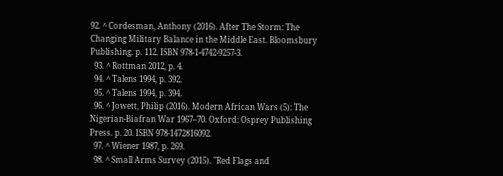92. ^ Cordesman, Anthony (2016). After The Storm: The Changing Military Balance in the Middle East. Bloomsbury Publishing. p. 112. ISBN 978-1-4742-9257-3.
  93. ^ Rottman 2012, p. 4.
  94. ^ Talens 1994, p. 392.
  95. ^ Talens 1994, p. 394.
  96. ^ Jowett, Philip (2016). Modern African Wars (5): The Nigerian-Biafran War 1967–70. Oxford: Osprey Publishing Press. p. 20. ISBN 978-1472816092.
  97. ^ Wiener 1987, p. 269.
  98. ^ Small Arms Survey (2015). "Red Flags and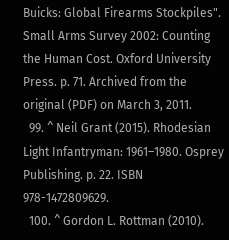Buicks: Global Firearms Stockpiles". Small Arms Survey 2002: Counting the Human Cost. Oxford University Press. p. 71. Archived from the original (PDF) on March 3, 2011.
  99. ^ Neil Grant (2015). Rhodesian Light Infantryman: 1961–1980. Osprey Publishing. p. 22. ISBN 978-1472809629.
  100. ^ Gordon L. Rottman (2010).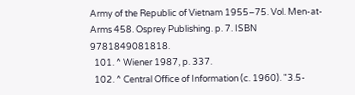Army of the Republic of Vietnam 1955–75. Vol. Men-at-Arms 458. Osprey Publishing. p. 7. ISBN 9781849081818.
  101. ^ Wiener 1987, p. 337.
  102. ^ Central Office of Information (c. 1960). "3.5-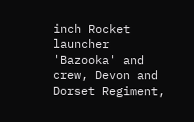inch Rocket launcher 'Bazooka' and crew, Devon and Dorset Regiment,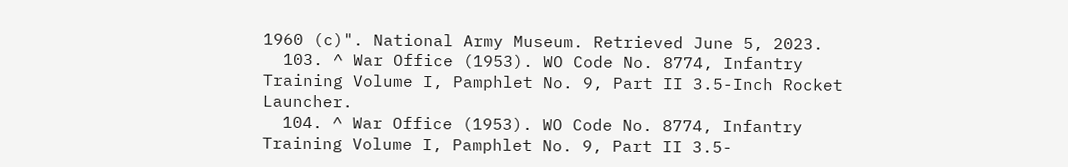1960 (c)". National Army Museum. Retrieved June 5, 2023.
  103. ^ War Office (1953). WO Code No. 8774, Infantry Training Volume I, Pamphlet No. 9, Part II 3.5-Inch Rocket Launcher.
  104. ^ War Office (1953). WO Code No. 8774, Infantry Training Volume I, Pamphlet No. 9, Part II 3.5-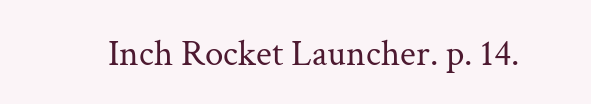Inch Rocket Launcher. p. 14.